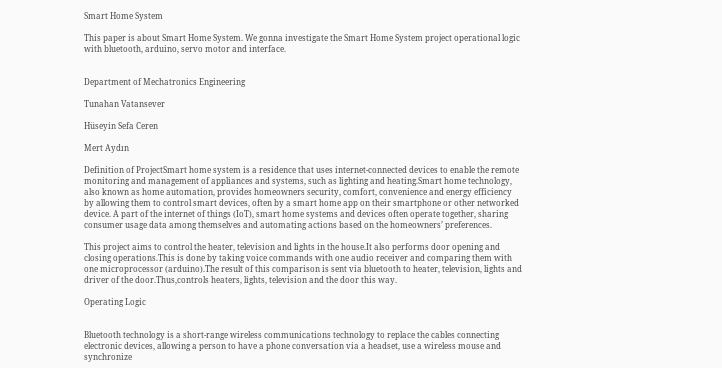Smart Home System

This paper is about Smart Home System. We gonna investigate the Smart Home System project operational logic with bluetooth, arduino, servo motor and interface.


Department of Mechatronics Engineering

Tunahan Vatansever

Hüseyin Sefa Ceren

Mert Aydın

Definition of ProjectSmart home system is a residence that uses internet-connected devices to enable the remote monitoring and management of appliances and systems, such as lighting and heating.Smart home technology, also known as home automation, provides homeowners security, comfort, convenience and energy efficiency by allowing them to control smart devices, often by a smart home app on their smartphone or other networked device. A part of the internet of things (IoT), smart home systems and devices often operate together, sharing consumer usage data among themselves and automating actions based on the homeowners’ preferences.

This project aims to control the heater, television and lights in the house.It also performs door opening and closing operations.This is done by taking voice commands with one audio receiver and comparing them with one microprocessor (arduino).The result of this comparison is sent via bluetooth to heater, television, lights and driver of the door.Thus,controls heaters, lights, television and the door this way.

Operating Logic


Bluetooth technology is a short-range wireless communications technology to replace the cables connecting electronic devices, allowing a person to have a phone conversation via a headset, use a wireless mouse and synchronize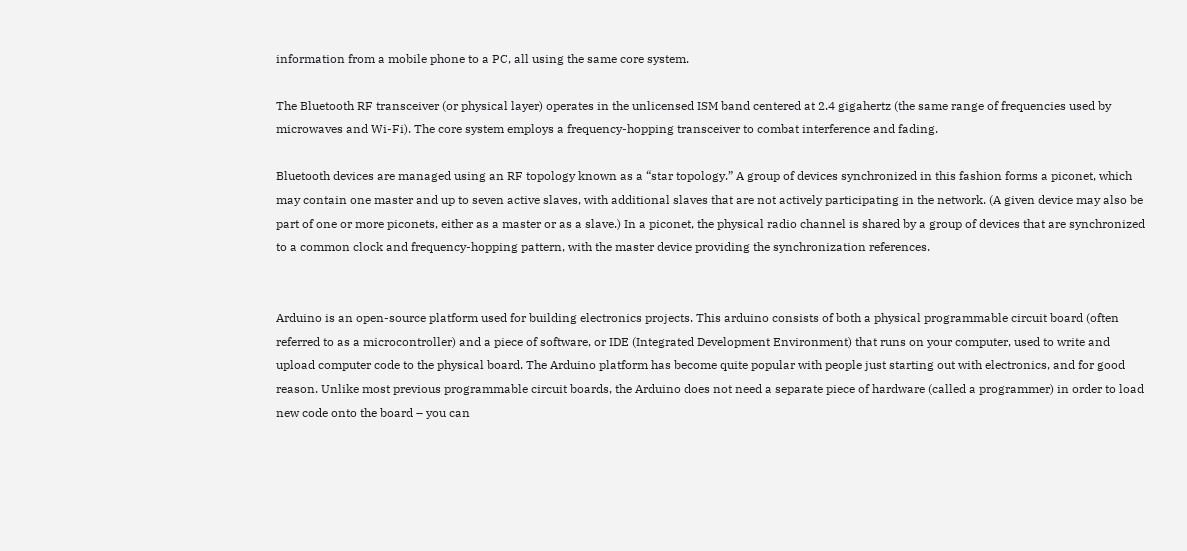information from a mobile phone to a PC, all using the same core system.

The Bluetooth RF transceiver (or physical layer) operates in the unlicensed ISM band centered at 2.4 gigahertz (the same range of frequencies used by microwaves and Wi-Fi). The core system employs a frequency-hopping transceiver to combat interference and fading.

Bluetooth devices are managed using an RF topology known as a “star topology.” A group of devices synchronized in this fashion forms a piconet, which may contain one master and up to seven active slaves, with additional slaves that are not actively participating in the network. (A given device may also be part of one or more piconets, either as a master or as a slave.) In a piconet, the physical radio channel is shared by a group of devices that are synchronized to a common clock and frequency-hopping pattern, with the master device providing the synchronization references.


Arduino is an open-source platform used for building electronics projects. This arduino consists of both a physical programmable circuit board (often referred to as a microcontroller) and a piece of software, or IDE (Integrated Development Environment) that runs on your computer, used to write and upload computer code to the physical board. The Arduino platform has become quite popular with people just starting out with electronics, and for good reason. Unlike most previous programmable circuit boards, the Arduino does not need a separate piece of hardware (called a programmer) in order to load new code onto the board – you can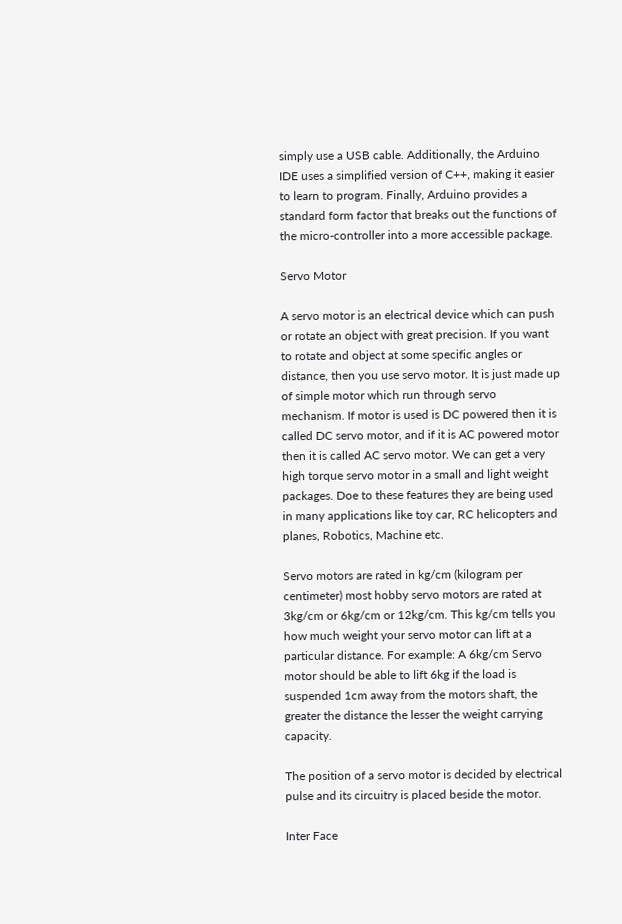simply use a USB cable. Additionally, the Arduino IDE uses a simplified version of C++, making it easier to learn to program. Finally, Arduino provides a standard form factor that breaks out the functions of the micro-controller into a more accessible package.

Servo Motor

A servo motor is an electrical device which can push or rotate an object with great precision. If you want to rotate and object at some specific angles or distance, then you use servo motor. It is just made up of simple motor which run through servo mechanism. If motor is used is DC powered then it is called DC servo motor, and if it is AC powered motor then it is called AC servo motor. We can get a very high torque servo motor in a small and light weight packages. Doe to these features they are being used in many applications like toy car, RC helicopters and planes, Robotics, Machine etc.

Servo motors are rated in kg/cm (kilogram per centimeter) most hobby servo motors are rated at 3kg/cm or 6kg/cm or 12kg/cm. This kg/cm tells you how much weight your servo motor can lift at a particular distance. For example: A 6kg/cm Servo motor should be able to lift 6kg if the load is suspended 1cm away from the motors shaft, the greater the distance the lesser the weight carrying capacity.

The position of a servo motor is decided by electrical pulse and its circuitry is placed beside the motor.

Inter Face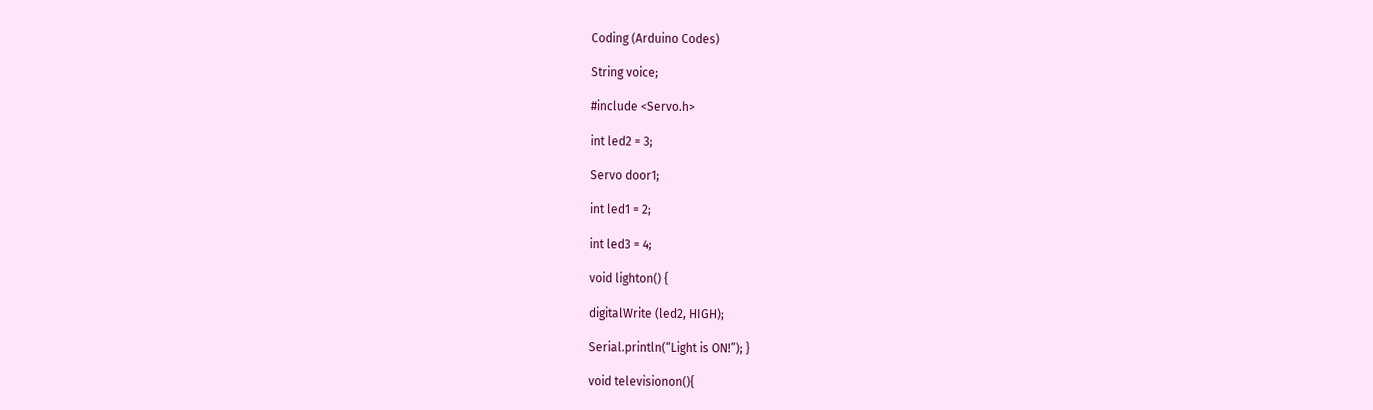Coding (Arduino Codes)

String voice;

#include <Servo.h>

int led2 = 3;

Servo door1;

int led1 = 2;

int led3 = 4;

void lighton() {

digitalWrite (led2, HIGH);

Serial.println(“Light is ON!”); }

void televisionon(){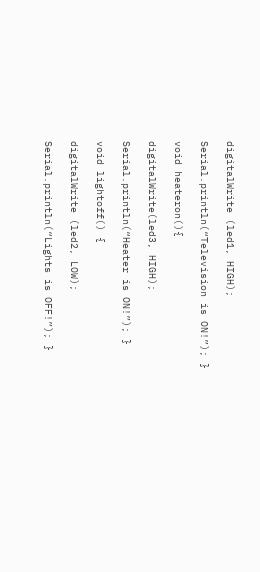digitalWrite (led1, HIGH);

Serial.println(“Television is ON!”); }

void heateron(){

digitalWrite(led3, HIGH);

Serial.println(“Heater is ON!”); }

void lightoff() {

digitalWrite (led2, LOW);

Serial.println(“Lights is OFF!”); }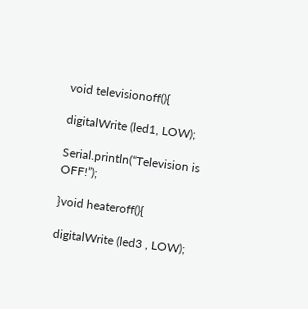void televisionoff(){

digitalWrite (led1, LOW);

Serial.println(“Television is OFF!”);

}void heateroff(){

digitalWrite (led3 , LOW);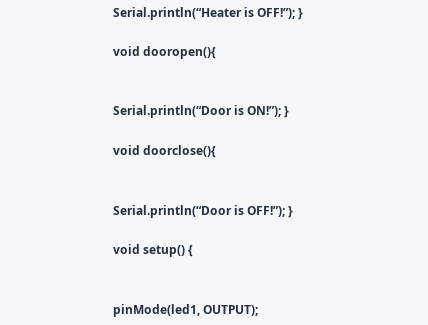Serial.println(“Heater is OFF!”); }

void dooropen(){


Serial.println(“Door is ON!”); }

void doorclose(){


Serial.println(“Door is OFF!”); }

void setup() {


pinMode(led1, OUTPUT);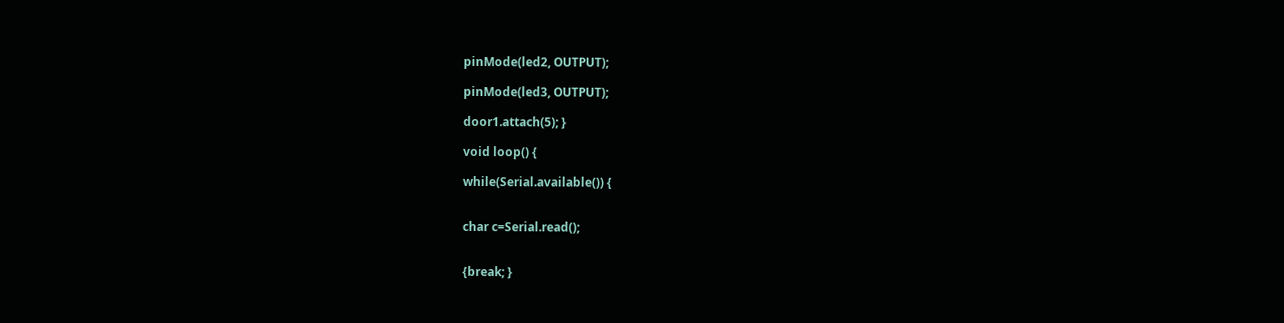pinMode(led2, OUTPUT);

pinMode(led3, OUTPUT);

door1.attach(5); }

void loop() {

while(Serial.available()) {


char c=Serial.read();


{break; }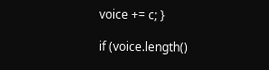voice += c; }

if (voice.length()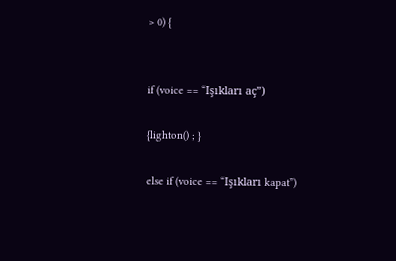> 0) {


if (voice == “Işıkları aç”)

{lighton() ; }

else if (voice == “Işıkları kapat”)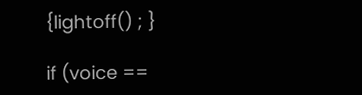{lightoff() ; }

if (voice ==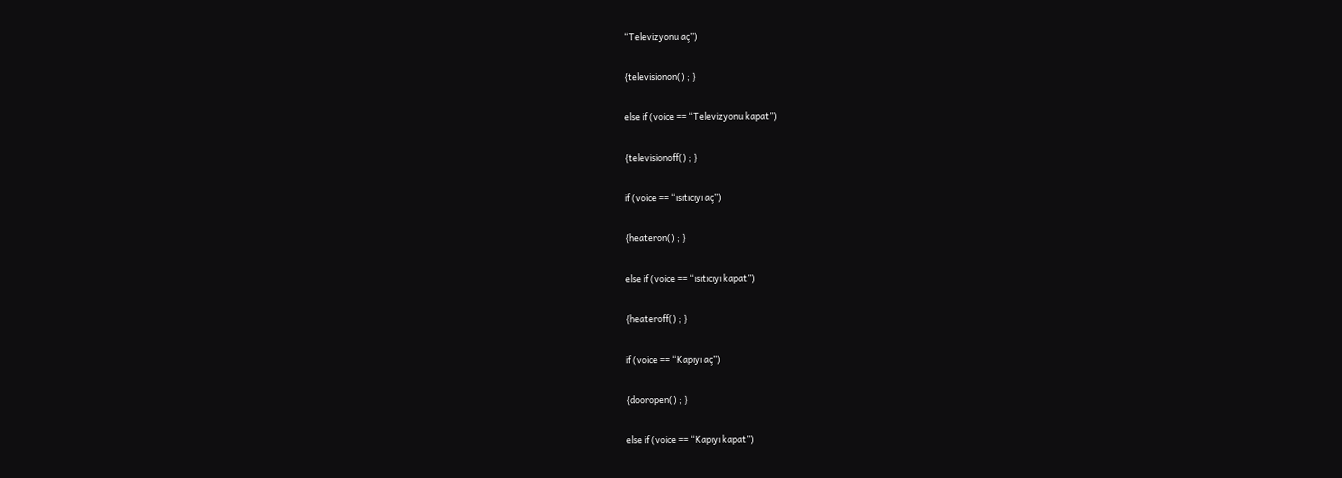“Televizyonu aç”)

{televisionon() ; }

else if (voice == “Televizyonu kapat”)

{televisionoff() ; }

if (voice == “ısıtıcıyı aç”)

{heateron() ; }

else if (voice == “ısıtıcıyı kapat”)

{heateroff() ; }

if (voice == “Kapıyı aç”)

{dooropen() ; }

else if (voice == “Kapıyı kapat”)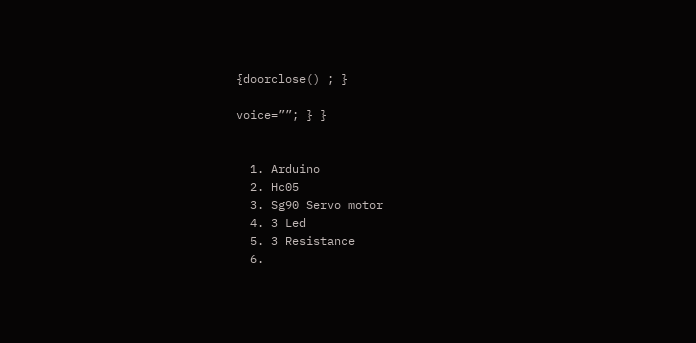{doorclose() ; }

voice=””; } }


  1. Arduino
  2. Hc05
  3. Sg90 Servo motor
  4. 3 Led
  5. 3 Resistance
  6.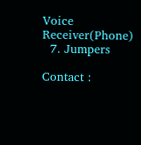Voice Receiver(Phone)
  7. Jumpers

Contact :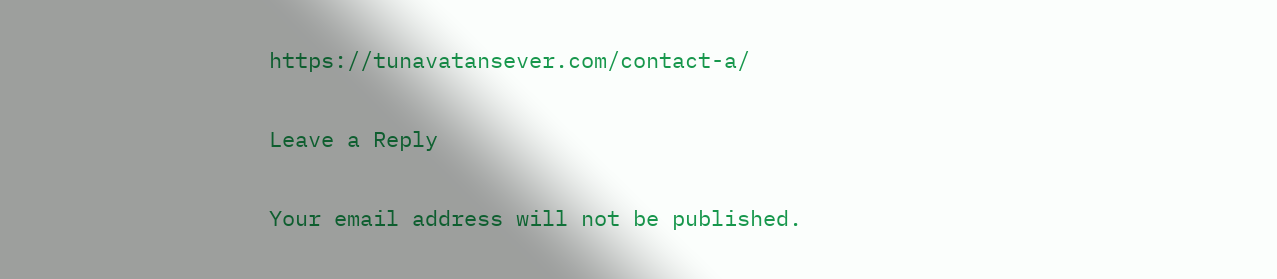https://tunavatansever.com/contact-a/

Leave a Reply

Your email address will not be published.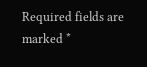Required fields are marked *